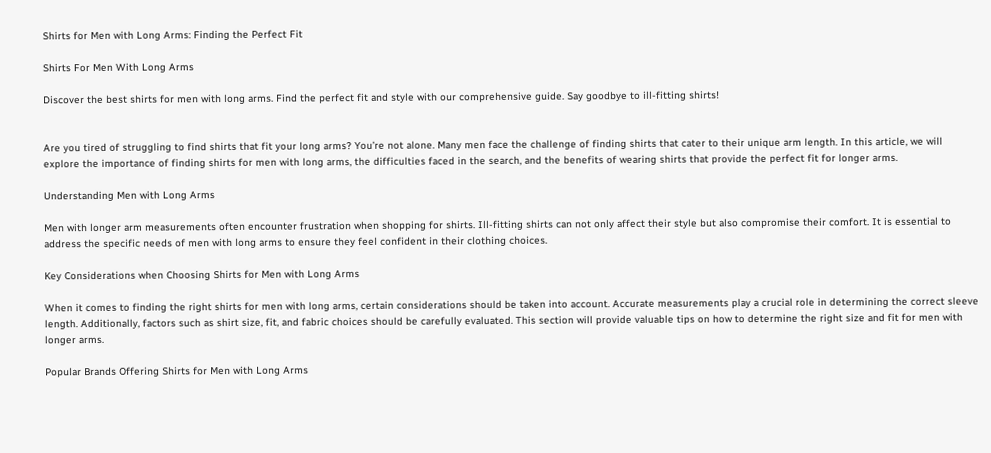Shirts for Men with Long Arms: Finding the Perfect Fit

Shirts For Men With Long Arms

Discover the best shirts for men with long arms. Find the perfect fit and style with our comprehensive guide. Say goodbye to ill-fitting shirts!


Are you tired of struggling to find shirts that fit your long arms? You’re not alone. Many men face the challenge of finding shirts that cater to their unique arm length. In this article, we will explore the importance of finding shirts for men with long arms, the difficulties faced in the search, and the benefits of wearing shirts that provide the perfect fit for longer arms.

Understanding Men with Long Arms

Men with longer arm measurements often encounter frustration when shopping for shirts. Ill-fitting shirts can not only affect their style but also compromise their comfort. It is essential to address the specific needs of men with long arms to ensure they feel confident in their clothing choices.

Key Considerations when Choosing Shirts for Men with Long Arms

When it comes to finding the right shirts for men with long arms, certain considerations should be taken into account. Accurate measurements play a crucial role in determining the correct sleeve length. Additionally, factors such as shirt size, fit, and fabric choices should be carefully evaluated. This section will provide valuable tips on how to determine the right size and fit for men with longer arms.

Popular Brands Offering Shirts for Men with Long Arms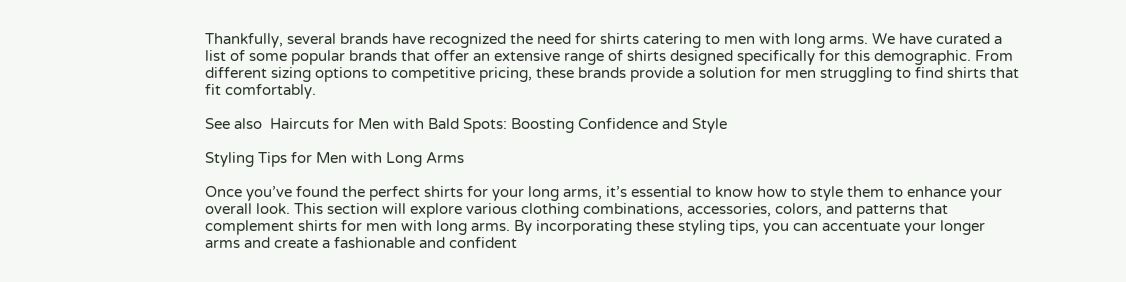Thankfully, several brands have recognized the need for shirts catering to men with long arms. We have curated a list of some popular brands that offer an extensive range of shirts designed specifically for this demographic. From different sizing options to competitive pricing, these brands provide a solution for men struggling to find shirts that fit comfortably.

See also  Haircuts for Men with Bald Spots: Boosting Confidence and Style

Styling Tips for Men with Long Arms

Once you’ve found the perfect shirts for your long arms, it’s essential to know how to style them to enhance your overall look. This section will explore various clothing combinations, accessories, colors, and patterns that complement shirts for men with long arms. By incorporating these styling tips, you can accentuate your longer arms and create a fashionable and confident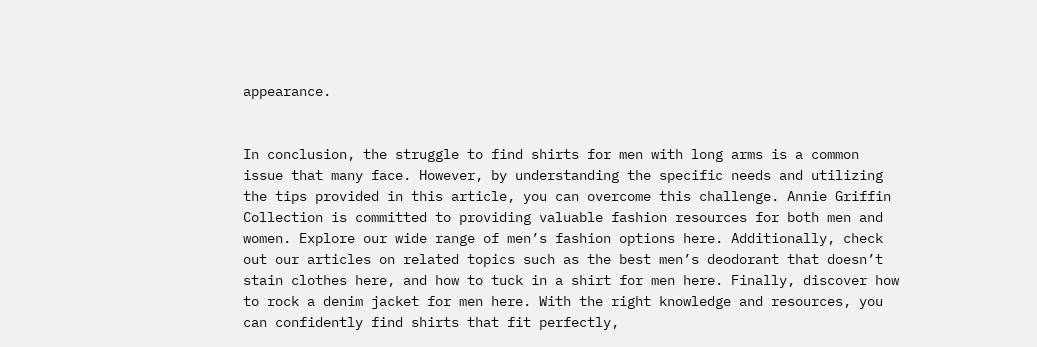appearance.


In conclusion, the struggle to find shirts for men with long arms is a common issue that many face. However, by understanding the specific needs and utilizing the tips provided in this article, you can overcome this challenge. Annie Griffin Collection is committed to providing valuable fashion resources for both men and women. Explore our wide range of men’s fashion options here. Additionally, check out our articles on related topics such as the best men’s deodorant that doesn’t stain clothes here, and how to tuck in a shirt for men here. Finally, discover how to rock a denim jacket for men here. With the right knowledge and resources, you can confidently find shirts that fit perfectly,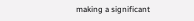making a significant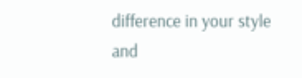difference in your style and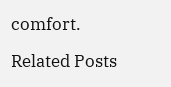comfort.

Related Posts